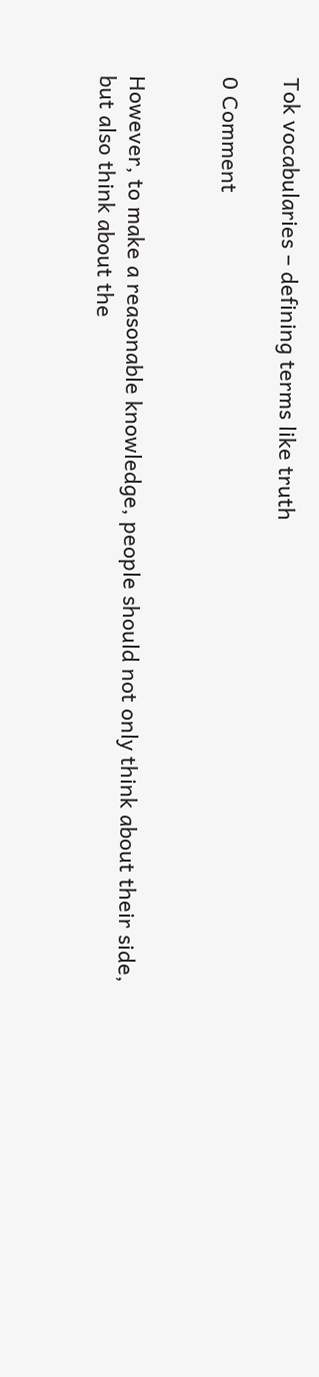Tok vocabularies – defining terms like truth

0 Comment


However, to make a reasonable knowledge, people should not only think about their side, but also think about the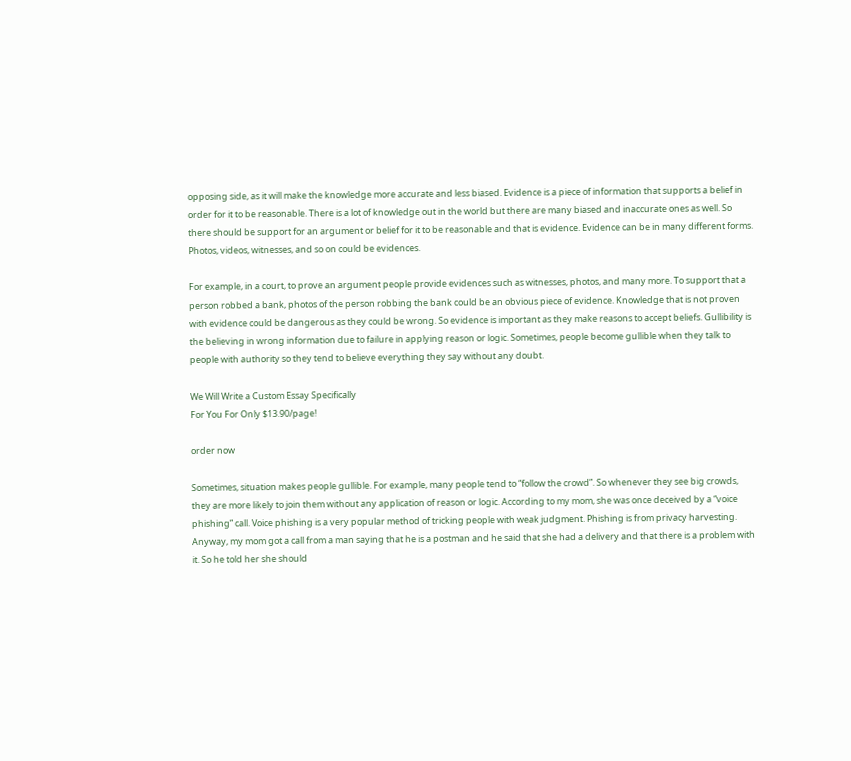opposing side, as it will make the knowledge more accurate and less biased. Evidence is a piece of information that supports a belief in order for it to be reasonable. There is a lot of knowledge out in the world but there are many biased and inaccurate ones as well. So there should be support for an argument or belief for it to be reasonable and that is evidence. Evidence can be in many different forms. Photos, videos, witnesses, and so on could be evidences.

For example, in a court, to prove an argument people provide evidences such as witnesses, photos, and many more. To support that a person robbed a bank, photos of the person robbing the bank could be an obvious piece of evidence. Knowledge that is not proven with evidence could be dangerous as they could be wrong. So evidence is important as they make reasons to accept beliefs. Gullibility is the believing in wrong information due to failure in applying reason or logic. Sometimes, people become gullible when they talk to people with authority so they tend to believe everything they say without any doubt.

We Will Write a Custom Essay Specifically
For You For Only $13.90/page!

order now

Sometimes, situation makes people gullible. For example, many people tend to “follow the crowd”. So whenever they see big crowds, they are more likely to join them without any application of reason or logic. According to my mom, she was once deceived by a “voice phishing” call. Voice phishing is a very popular method of tricking people with weak judgment. Phishing is from privacy harvesting. Anyway, my mom got a call from a man saying that he is a postman and he said that she had a delivery and that there is a problem with it. So he told her she should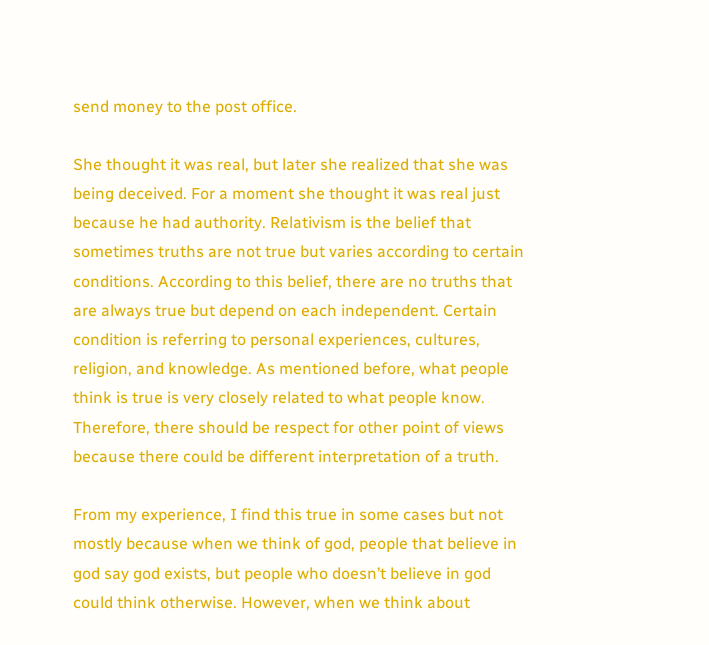send money to the post office.

She thought it was real, but later she realized that she was being deceived. For a moment she thought it was real just because he had authority. Relativism is the belief that sometimes truths are not true but varies according to certain conditions. According to this belief, there are no truths that are always true but depend on each independent. Certain condition is referring to personal experiences, cultures, religion, and knowledge. As mentioned before, what people think is true is very closely related to what people know. Therefore, there should be respect for other point of views because there could be different interpretation of a truth.

From my experience, I find this true in some cases but not mostly because when we think of god, people that believe in god say god exists, but people who doesn’t believe in god could think otherwise. However, when we think about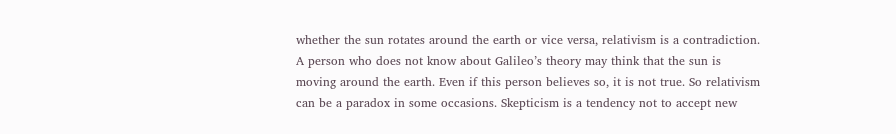whether the sun rotates around the earth or vice versa, relativism is a contradiction. A person who does not know about Galileo’s theory may think that the sun is moving around the earth. Even if this person believes so, it is not true. So relativism can be a paradox in some occasions. Skepticism is a tendency not to accept new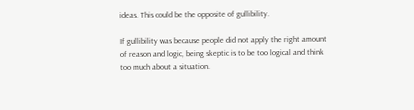ideas. This could be the opposite of gullibility.

If gullibility was because people did not apply the right amount of reason and logic, being skeptic is to be too logical and think too much about a situation.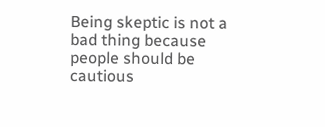Being skeptic is not a bad thing because people should be cautious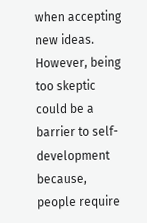when accepting new ideas. However, being too skeptic could be a barrier to self-development because, people require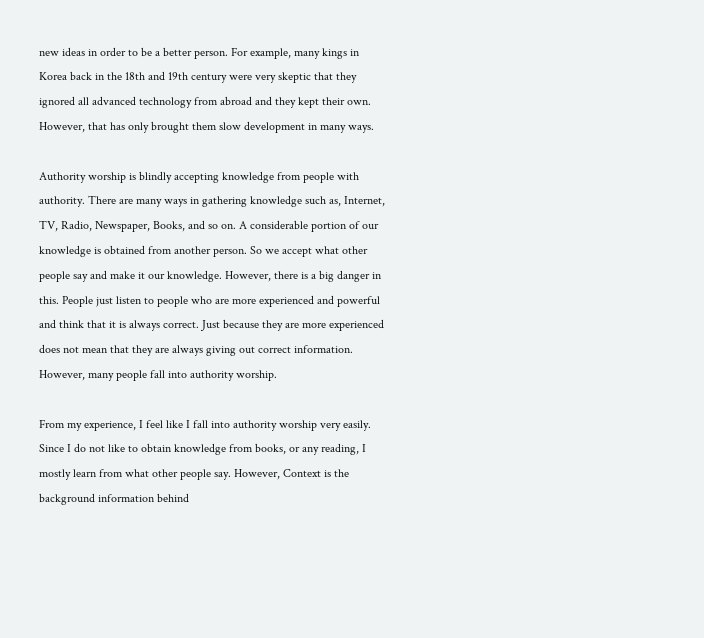new ideas in order to be a better person. For example, many kings in Korea back in the 18th and 19th century were very skeptic that they ignored all advanced technology from abroad and they kept their own. However, that has only brought them slow development in many ways.

Authority worship is blindly accepting knowledge from people with authority. There are many ways in gathering knowledge such as, Internet, TV, Radio, Newspaper, Books, and so on. A considerable portion of our knowledge is obtained from another person. So we accept what other people say and make it our knowledge. However, there is a big danger in this. People just listen to people who are more experienced and powerful and think that it is always correct. Just because they are more experienced does not mean that they are always giving out correct information. However, many people fall into authority worship.

From my experience, I feel like I fall into authority worship very easily. Since I do not like to obtain knowledge from books, or any reading, I mostly learn from what other people say. However, Context is the background information behind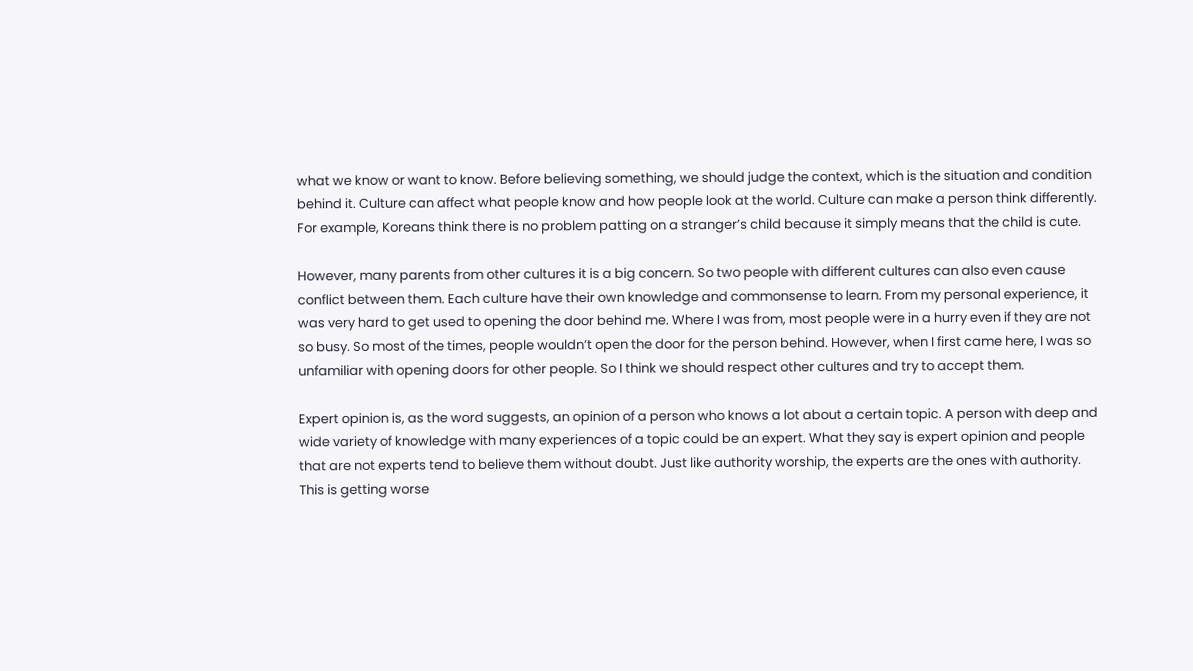what we know or want to know. Before believing something, we should judge the context, which is the situation and condition behind it. Culture can affect what people know and how people look at the world. Culture can make a person think differently. For example, Koreans think there is no problem patting on a stranger’s child because it simply means that the child is cute.

However, many parents from other cultures it is a big concern. So two people with different cultures can also even cause conflict between them. Each culture have their own knowledge and commonsense to learn. From my personal experience, it was very hard to get used to opening the door behind me. Where I was from, most people were in a hurry even if they are not so busy. So most of the times, people wouldn’t open the door for the person behind. However, when I first came here, I was so unfamiliar with opening doors for other people. So I think we should respect other cultures and try to accept them.

Expert opinion is, as the word suggests, an opinion of a person who knows a lot about a certain topic. A person with deep and wide variety of knowledge with many experiences of a topic could be an expert. What they say is expert opinion and people that are not experts tend to believe them without doubt. Just like authority worship, the experts are the ones with authority. This is getting worse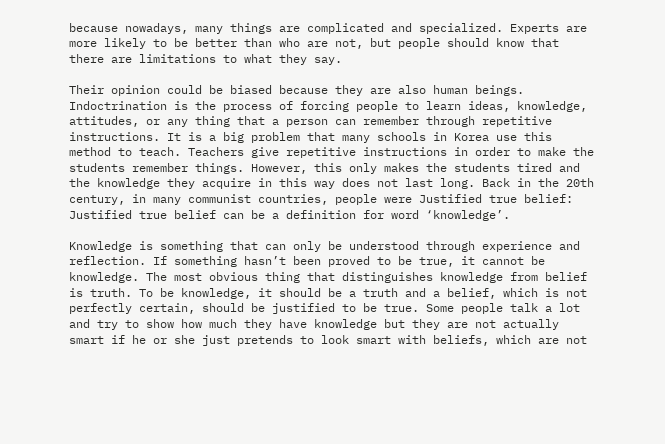because nowadays, many things are complicated and specialized. Experts are more likely to be better than who are not, but people should know that there are limitations to what they say.

Their opinion could be biased because they are also human beings. Indoctrination is the process of forcing people to learn ideas, knowledge, attitudes, or any thing that a person can remember through repetitive instructions. It is a big problem that many schools in Korea use this method to teach. Teachers give repetitive instructions in order to make the students remember things. However, this only makes the students tired and the knowledge they acquire in this way does not last long. Back in the 20th century, in many communist countries, people were Justified true belief: Justified true belief can be a definition for word ‘knowledge’.

Knowledge is something that can only be understood through experience and reflection. If something hasn’t been proved to be true, it cannot be knowledge. The most obvious thing that distinguishes knowledge from belief is truth. To be knowledge, it should be a truth and a belief, which is not perfectly certain, should be justified to be true. Some people talk a lot and try to show how much they have knowledge but they are not actually smart if he or she just pretends to look smart with beliefs, which are not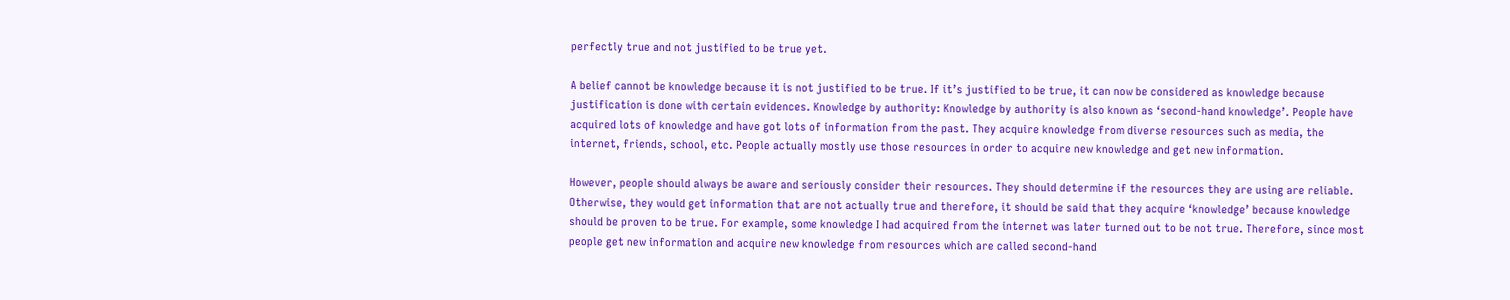perfectly true and not justified to be true yet.

A belief cannot be knowledge because it is not justified to be true. If it’s justified to be true, it can now be considered as knowledge because justification is done with certain evidences. Knowledge by authority: Knowledge by authority is also known as ‘second-hand knowledge’. People have acquired lots of knowledge and have got lots of information from the past. They acquire knowledge from diverse resources such as media, the internet, friends, school, etc. People actually mostly use those resources in order to acquire new knowledge and get new information.

However, people should always be aware and seriously consider their resources. They should determine if the resources they are using are reliable. Otherwise, they would get information that are not actually true and therefore, it should be said that they acquire ‘knowledge’ because knowledge should be proven to be true. For example, some knowledge I had acquired from the internet was later turned out to be not true. Therefore, since most people get new information and acquire new knowledge from resources which are called second-hand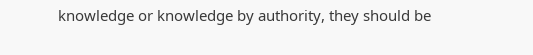knowledge or knowledge by authority, they should be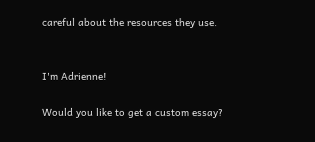careful about the resources they use.


I'm Adrienne!

Would you like to get a custom essay?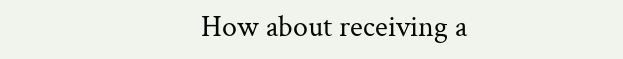How about receiving a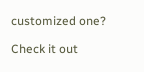customized one?

Check it out